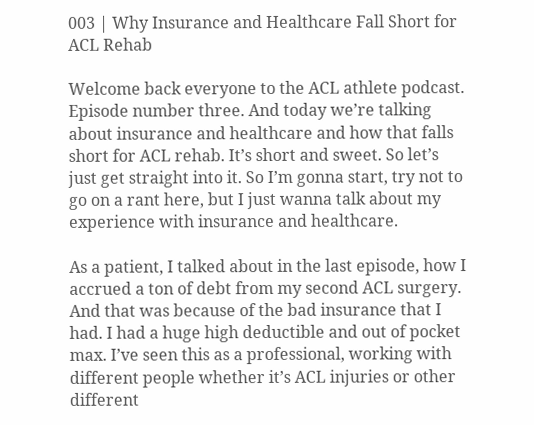003 | Why Insurance and Healthcare Fall Short for ACL Rehab

Welcome back everyone to the ACL athlete podcast. Episode number three. And today we’re talking about insurance and healthcare and how that falls short for ACL rehab. It’s short and sweet. So let’s just get straight into it. So I’m gonna start, try not to go on a rant here, but I just wanna talk about my experience with insurance and healthcare.

As a patient, I talked about in the last episode, how I accrued a ton of debt from my second ACL surgery. And that was because of the bad insurance that I had. I had a huge high deductible and out of pocket max. I’ve seen this as a professional, working with different people whether it’s ACL injuries or other different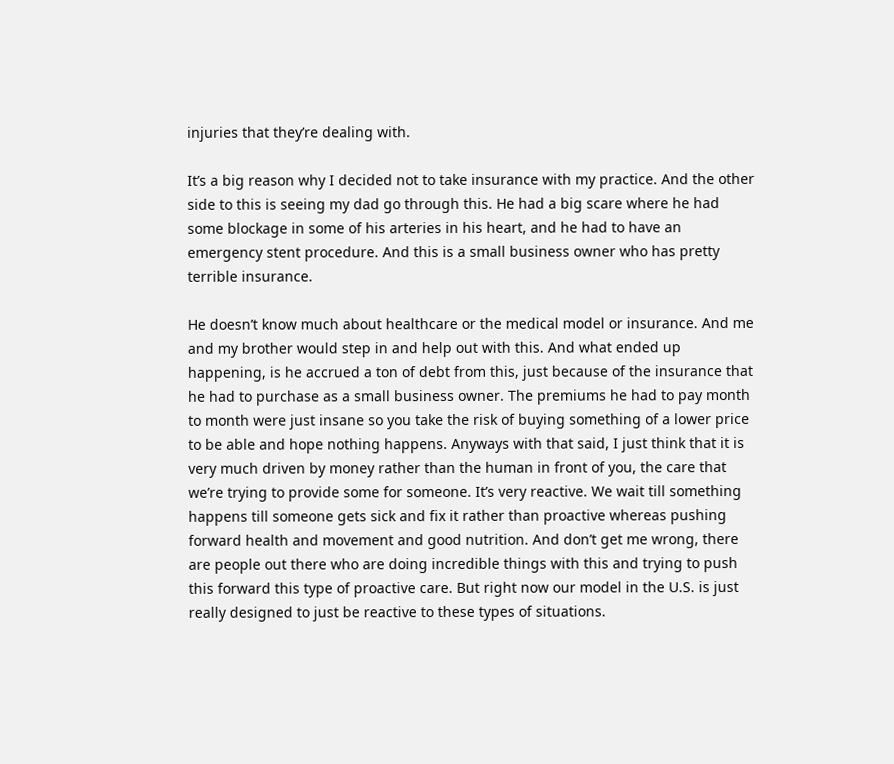injuries that they’re dealing with.

It’s a big reason why I decided not to take insurance with my practice. And the other side to this is seeing my dad go through this. He had a big scare where he had some blockage in some of his arteries in his heart, and he had to have an emergency stent procedure. And this is a small business owner who has pretty terrible insurance.

He doesn’t know much about healthcare or the medical model or insurance. And me and my brother would step in and help out with this. And what ended up happening, is he accrued a ton of debt from this, just because of the insurance that he had to purchase as a small business owner. The premiums he had to pay month to month were just insane so you take the risk of buying something of a lower price to be able and hope nothing happens. Anyways with that said, I just think that it is very much driven by money rather than the human in front of you, the care that we’re trying to provide some for someone. It’s very reactive. We wait till something happens till someone gets sick and fix it rather than proactive whereas pushing forward health and movement and good nutrition. And don’t get me wrong, there are people out there who are doing incredible things with this and trying to push this forward this type of proactive care. But right now our model in the U.S. is just really designed to just be reactive to these types of situations.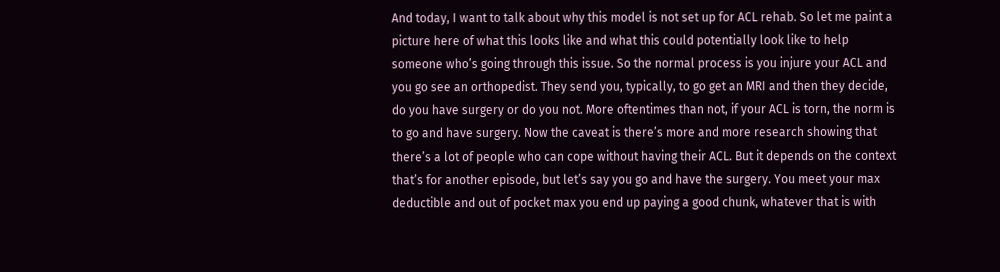And today, I want to talk about why this model is not set up for ACL rehab. So let me paint a picture here of what this looks like and what this could potentially look like to help someone who’s going through this issue. So the normal process is you injure your ACL and you go see an orthopedist. They send you, typically, to go get an MRI and then they decide, do you have surgery or do you not. More oftentimes than not, if your ACL is torn, the norm is to go and have surgery. Now the caveat is there’s more and more research showing that there’s a lot of people who can cope without having their ACL. But it depends on the context that’s for another episode, but let’s say you go and have the surgery. You meet your max deductible and out of pocket max you end up paying a good chunk, whatever that is with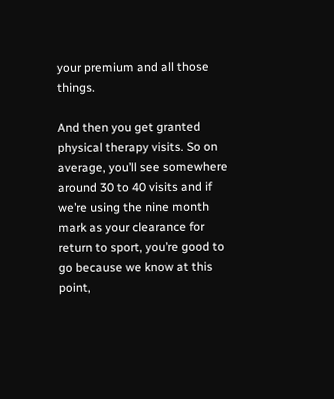your premium and all those things.

And then you get granted physical therapy visits. So on average, you’ll see somewhere around 30 to 40 visits and if we’re using the nine month mark as your clearance for return to sport, you’re good to go because we know at this point,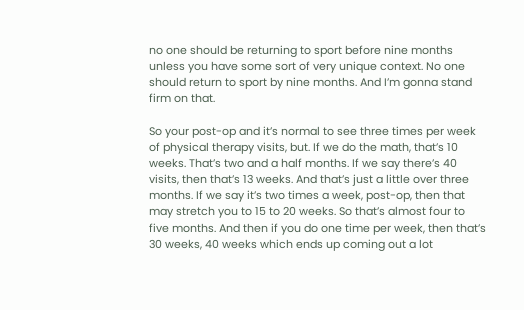no one should be returning to sport before nine months unless you have some sort of very unique context. No one should return to sport by nine months. And I’m gonna stand firm on that.

So your post-op and it’s normal to see three times per week of physical therapy visits, but. If we do the math, that’s 10 weeks. That’s two and a half months. If we say there’s 40 visits, then that’s 13 weeks. And that’s just a little over three months. If we say it’s two times a week, post-op, then that may stretch you to 15 to 20 weeks. So that’s almost four to five months. And then if you do one time per week, then that’s 30 weeks, 40 weeks which ends up coming out a lot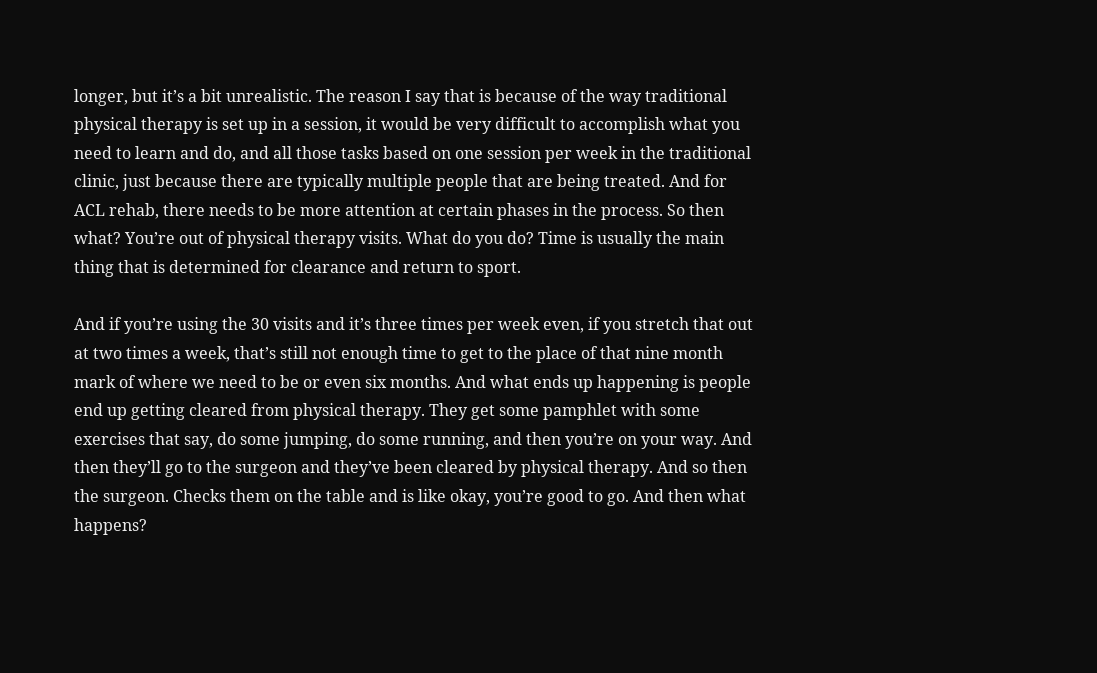longer, but it’s a bit unrealistic. The reason I say that is because of the way traditional physical therapy is set up in a session, it would be very difficult to accomplish what you need to learn and do, and all those tasks based on one session per week in the traditional clinic, just because there are typically multiple people that are being treated. And for ACL rehab, there needs to be more attention at certain phases in the process. So then what? You’re out of physical therapy visits. What do you do? Time is usually the main thing that is determined for clearance and return to sport.

And if you’re using the 30 visits and it’s three times per week even, if you stretch that out at two times a week, that’s still not enough time to get to the place of that nine month mark of where we need to be or even six months. And what ends up happening is people end up getting cleared from physical therapy. They get some pamphlet with some exercises that say, do some jumping, do some running, and then you’re on your way. And then they’ll go to the surgeon and they’ve been cleared by physical therapy. And so then the surgeon. Checks them on the table and is like okay, you’re good to go. And then what happens?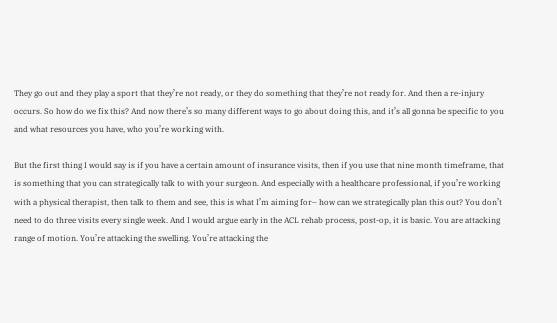They go out and they play a sport that they’re not ready, or they do something that they’re not ready for. And then a re-injury occurs. So how do we fix this? And now there’s so many different ways to go about doing this, and it’s all gonna be specific to you and what resources you have, who you’re working with.

But the first thing I would say is if you have a certain amount of insurance visits, then if you use that nine month timeframe, that is something that you can strategically talk to with your surgeon. And especially with a healthcare professional, if you’re working with a physical therapist, then talk to them and see, this is what I’m aiming for– how can we strategically plan this out? You don’t need to do three visits every single week. And I would argue early in the ACL rehab process, post-op, it is basic. You are attacking range of motion. You’re attacking the swelling. You’re attacking the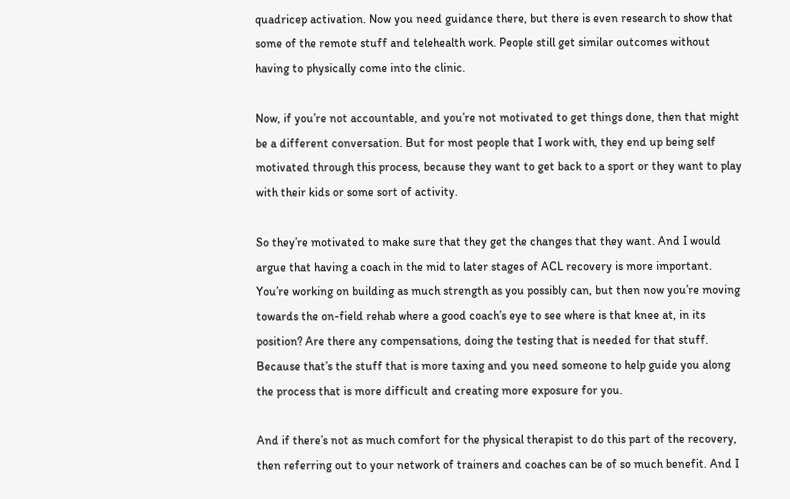quadricep activation. Now you need guidance there, but there is even research to show that some of the remote stuff and telehealth work. People still get similar outcomes without having to physically come into the clinic.

Now, if you’re not accountable, and you’re not motivated to get things done, then that might be a different conversation. But for most people that I work with, they end up being self motivated through this process, because they want to get back to a sport or they want to play with their kids or some sort of activity.

So they’re motivated to make sure that they get the changes that they want. And I would argue that having a coach in the mid to later stages of ACL recovery is more important. You’re working on building as much strength as you possibly can, but then now you’re moving towards the on-field rehab where a good coach’s eye to see where is that knee at, in its position? Are there any compensations, doing the testing that is needed for that stuff. Because that’s the stuff that is more taxing and you need someone to help guide you along the process that is more difficult and creating more exposure for you.

And if there’s not as much comfort for the physical therapist to do this part of the recovery, then referring out to your network of trainers and coaches can be of so much benefit. And I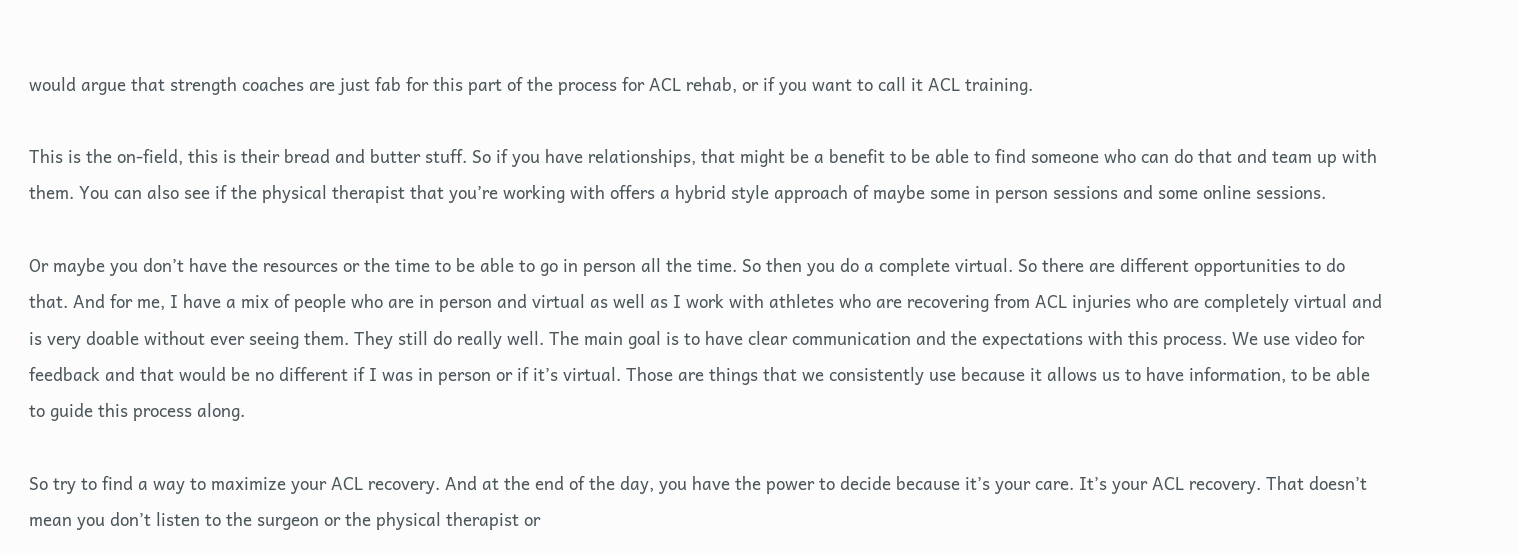would argue that strength coaches are just fab for this part of the process for ACL rehab, or if you want to call it ACL training.

This is the on-field, this is their bread and butter stuff. So if you have relationships, that might be a benefit to be able to find someone who can do that and team up with them. You can also see if the physical therapist that you’re working with offers a hybrid style approach of maybe some in person sessions and some online sessions.

Or maybe you don’t have the resources or the time to be able to go in person all the time. So then you do a complete virtual. So there are different opportunities to do that. And for me, I have a mix of people who are in person and virtual as well as I work with athletes who are recovering from ACL injuries who are completely virtual and is very doable without ever seeing them. They still do really well. The main goal is to have clear communication and the expectations with this process. We use video for feedback and that would be no different if I was in person or if it’s virtual. Those are things that we consistently use because it allows us to have information, to be able to guide this process along.

So try to find a way to maximize your ACL recovery. And at the end of the day, you have the power to decide because it’s your care. It’s your ACL recovery. That doesn’t mean you don’t listen to the surgeon or the physical therapist or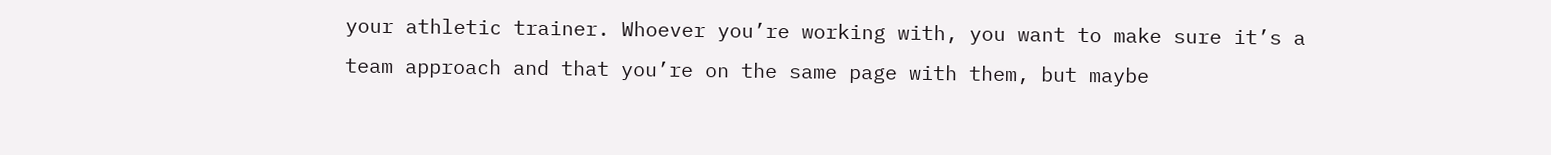your athletic trainer. Whoever you’re working with, you want to make sure it’s a team approach and that you’re on the same page with them, but maybe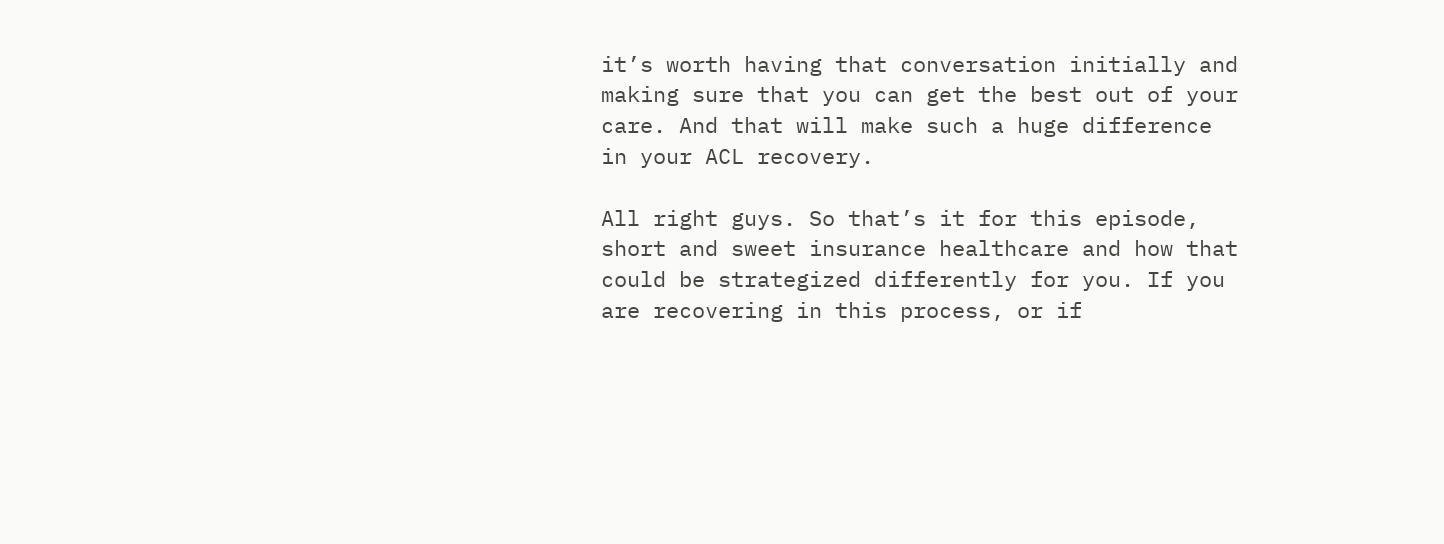it’s worth having that conversation initially and making sure that you can get the best out of your care. And that will make such a huge difference in your ACL recovery.

All right guys. So that’s it for this episode, short and sweet insurance healthcare and how that could be strategized differently for you. If you are recovering in this process, or if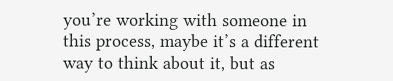you’re working with someone in this process, maybe it’s a different way to think about it, but as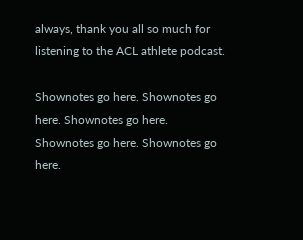always, thank you all so much for listening to the ACL athlete podcast.

Shownotes go here. Shownotes go here. Shownotes go here. Shownotes go here. Shownotes go here.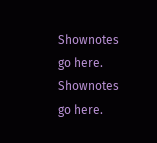Shownotes go here. Shownotes go here.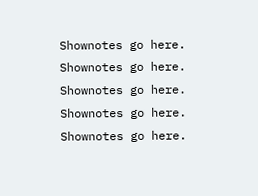Shownotes go here. Shownotes go here. Shownotes go here. Shownotes go here. Shownotes go here.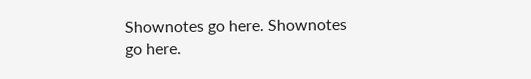Shownotes go here. Shownotes go here.